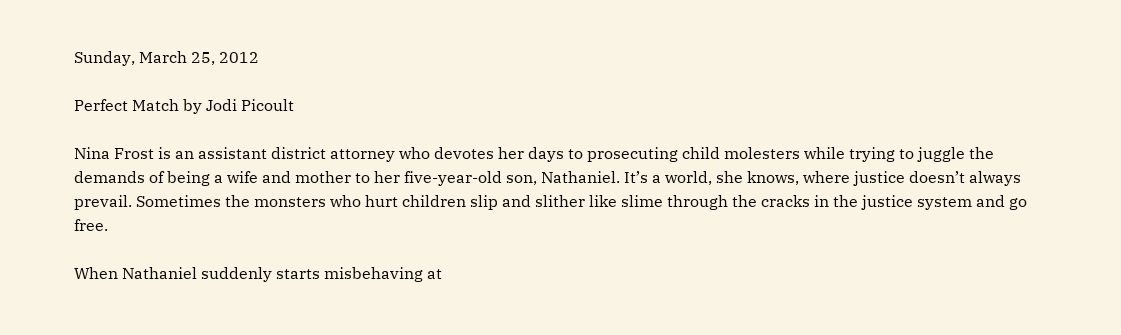Sunday, March 25, 2012

Perfect Match by Jodi Picoult

Nina Frost is an assistant district attorney who devotes her days to prosecuting child molesters while trying to juggle the demands of being a wife and mother to her five-year-old son, Nathaniel. It’s a world, she knows, where justice doesn’t always prevail. Sometimes the monsters who hurt children slip and slither like slime through the cracks in the justice system and go free.

When Nathaniel suddenly starts misbehaving at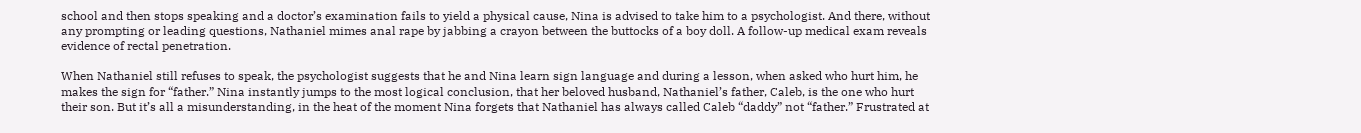school and then stops speaking and a doctor’s examination fails to yield a physical cause, Nina is advised to take him to a psychologist. And there, without any prompting or leading questions, Nathaniel mimes anal rape by jabbing a crayon between the buttocks of a boy doll. A follow-up medical exam reveals evidence of rectal penetration.

When Nathaniel still refuses to speak, the psychologist suggests that he and Nina learn sign language and during a lesson, when asked who hurt him, he makes the sign for “father.” Nina instantly jumps to the most logical conclusion, that her beloved husband, Nathaniel’s father, Caleb, is the one who hurt their son. But it’s all a misunderstanding, in the heat of the moment Nina forgets that Nathaniel has always called Caleb “daddy” not “father.” Frustrated at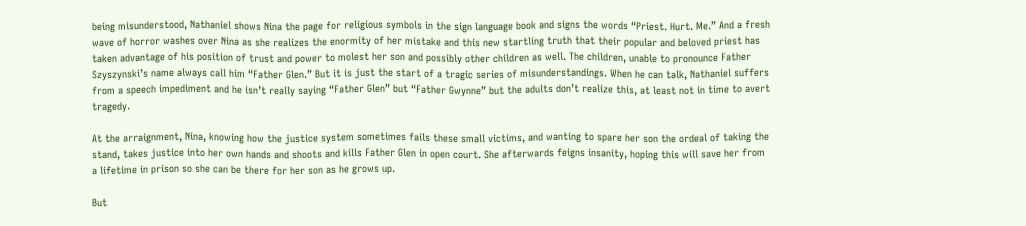being misunderstood, Nathaniel shows Nina the page for religious symbols in the sign language book and signs the words “Priest. Hurt. Me.” And a fresh wave of horror washes over Nina as she realizes the enormity of her mistake and this new startling truth that their popular and beloved priest has taken advantage of his position of trust and power to molest her son and possibly other children as well. The children, unable to pronounce Father Szyszynski’s name always call him “Father Glen.” But it is just the start of a tragic series of misunderstandings. When he can talk, Nathaniel suffers from a speech impediment and he isn’t really saying “Father Glen” but “Father Gwynne” but the adults don’t realize this, at least not in time to avert tragedy.

At the arraignment, Nina, knowing how the justice system sometimes fails these small victims, and wanting to spare her son the ordeal of taking the stand, takes justice into her own hands and shoots and kills Father Glen in open court. She afterwards feigns insanity, hoping this will save her from a lifetime in prison so she can be there for her son as he grows up.

But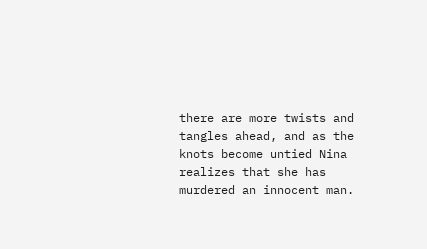there are more twists and tangles ahead, and as the knots become untied Nina realizes that she has murdered an innocent man.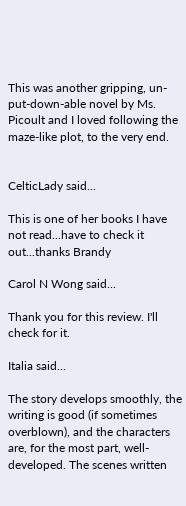This was another gripping, un-put-down-able novel by Ms. Picoult and I loved following the maze-like plot, to the very end.


CelticLady said...

This is one of her books I have not read...have to check it out...thanks Brandy

Carol N Wong said...

Thank you for this review. I'll check for it.

Italia said...

The story develops smoothly, the writing is good (if sometimes overblown), and the characters are, for the most part, well-developed. The scenes written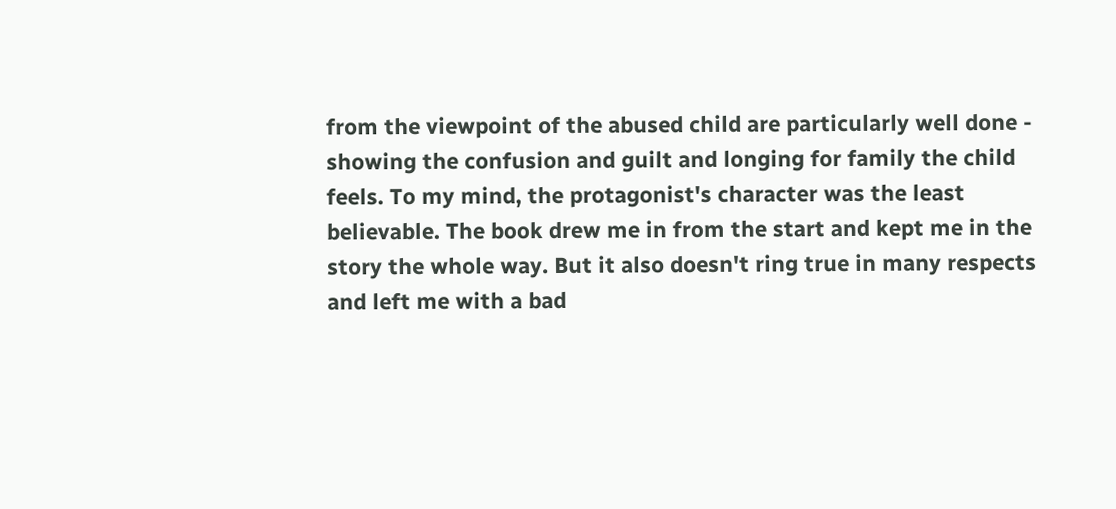from the viewpoint of the abused child are particularly well done - showing the confusion and guilt and longing for family the child feels. To my mind, the protagonist's character was the least believable. The book drew me in from the start and kept me in the story the whole way. But it also doesn't ring true in many respects and left me with a bad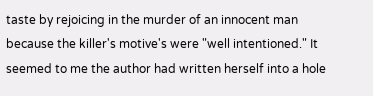taste by rejoicing in the murder of an innocent man because the killer's motive's were "well intentioned." It seemed to me the author had written herself into a hole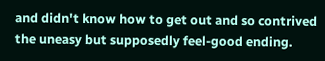and didn't know how to get out and so contrived the uneasy but supposedly feel-good ending.